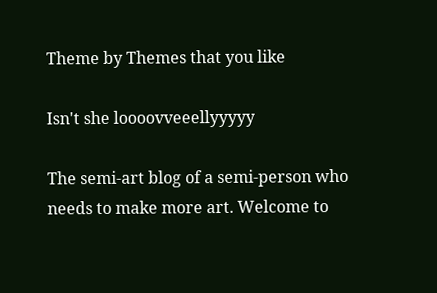Theme by Themes that you like

Isn't she loooovveeellyyyyy

The semi-art blog of a semi-person who needs to make more art. Welcome to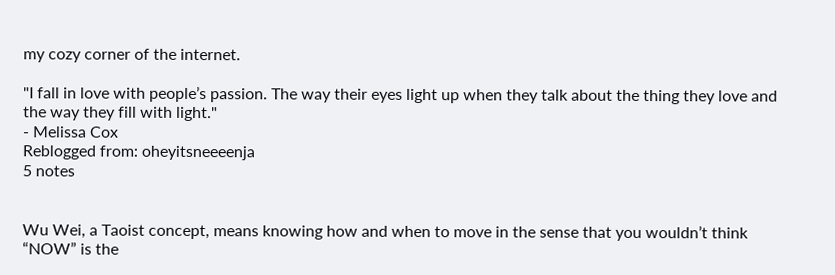my cozy corner of the internet.

"I fall in love with people’s passion. The way their eyes light up when they talk about the thing they love and the way they fill with light."
- Melissa Cox
Reblogged from: oheyitsneeeenja
5 notes


Wu Wei, a Taoist concept, means knowing how and when to move in the sense that you wouldn’t think “NOW” is the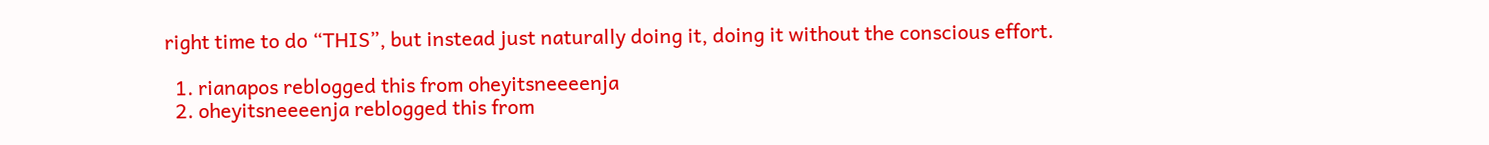right time to do “THIS”, but instead just naturally doing it, doing it without the conscious effort.

  1. rianapos reblogged this from oheyitsneeeenja
  2. oheyitsneeeenja reblogged this from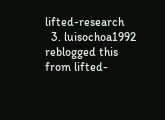lifted-research
  3. luisochoa1992 reblogged this from lifted-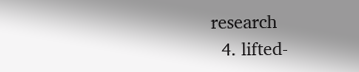research
  4. lifted-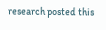research posted this